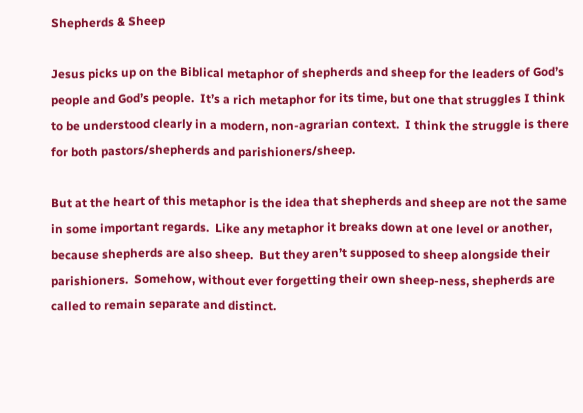Shepherds & Sheep

Jesus picks up on the Biblical metaphor of shepherds and sheep for the leaders of God’s people and God’s people.  It’s a rich metaphor for its time, but one that struggles I think to be understood clearly in a modern, non-agrarian context.  I think the struggle is there for both pastors/shepherds and parishioners/sheep.

But at the heart of this metaphor is the idea that shepherds and sheep are not the same in some important regards.  Like any metaphor it breaks down at one level or another, because shepherds are also sheep.  But they aren’t supposed to sheep alongside their parishioners.  Somehow, without ever forgetting their own sheep-ness, shepherds are called to remain separate and distinct.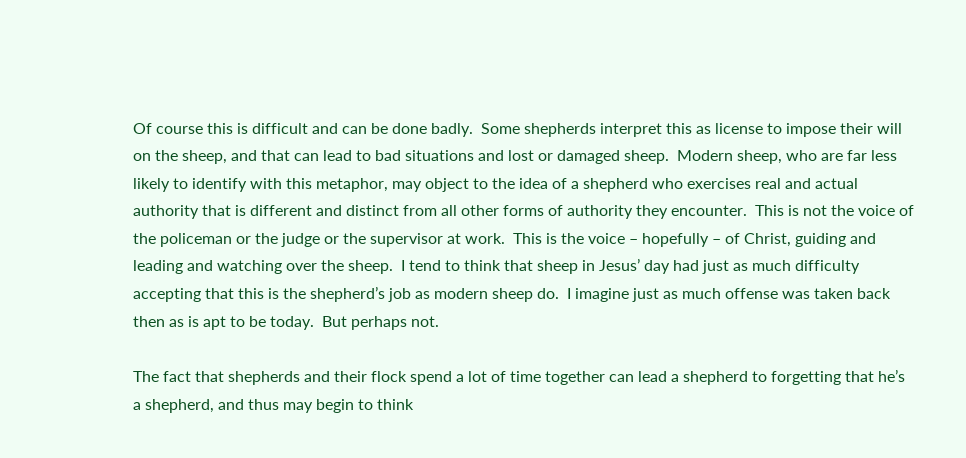Of course this is difficult and can be done badly.  Some shepherds interpret this as license to impose their will on the sheep, and that can lead to bad situations and lost or damaged sheep.  Modern sheep, who are far less likely to identify with this metaphor, may object to the idea of a shepherd who exercises real and actual authority that is different and distinct from all other forms of authority they encounter.  This is not the voice of the policeman or the judge or the supervisor at work.  This is the voice – hopefully – of Christ, guiding and leading and watching over the sheep.  I tend to think that sheep in Jesus’ day had just as much difficulty accepting that this is the shepherd’s job as modern sheep do.  I imagine just as much offense was taken back then as is apt to be today.  But perhaps not.

The fact that shepherds and their flock spend a lot of time together can lead a shepherd to forgetting that he’s a shepherd, and thus may begin to think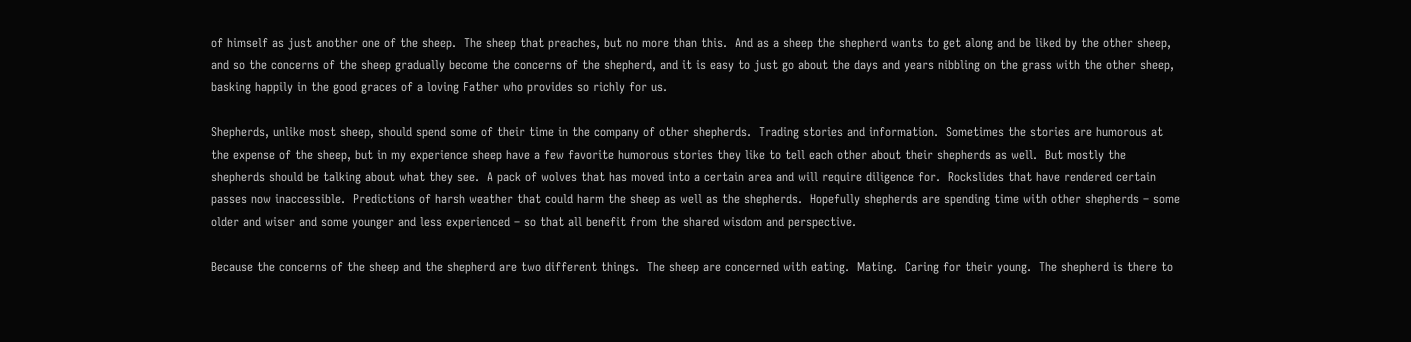of himself as just another one of the sheep.  The sheep that preaches, but no more than this.  And as a sheep the shepherd wants to get along and be liked by the other sheep, and so the concerns of the sheep gradually become the concerns of the shepherd, and it is easy to just go about the days and years nibbling on the grass with the other sheep, basking happily in the good graces of a loving Father who provides so richly for us.

Shepherds, unlike most sheep, should spend some of their time in the company of other shepherds.  Trading stories and information.  Sometimes the stories are humorous at the expense of the sheep, but in my experience sheep have a few favorite humorous stories they like to tell each other about their shepherds as well.  But mostly the shepherds should be talking about what they see.  A pack of wolves that has moved into a certain area and will require diligence for.  Rockslides that have rendered certain passes now inaccessible.  Predictions of harsh weather that could harm the sheep as well as the shepherds.  Hopefully shepherds are spending time with other shepherds – some older and wiser and some younger and less experienced – so that all benefit from the shared wisdom and perspective.

Because the concerns of the sheep and the shepherd are two different things.  The sheep are concerned with eating.  Mating.  Caring for their young.  The shepherd is there to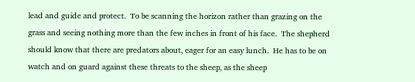lead and guide and protect.  To be scanning the horizon rather than grazing on the grass and seeing nothing more than the few inches in front of his face.  The shepherd should know that there are predators about, eager for an easy lunch.  He has to be on watch and on guard against these threats to the sheep, as the sheep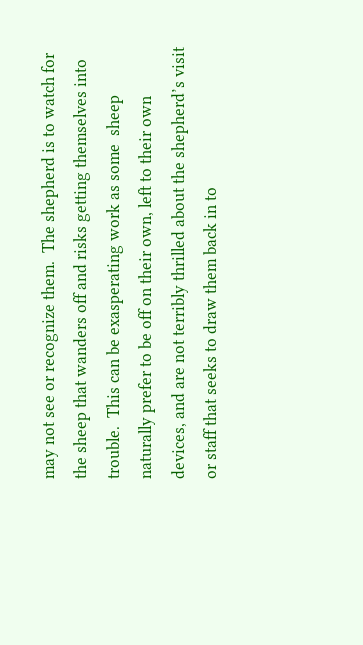may not see or recognize them.  The shepherd is to watch for the sheep that wanders off and risks getting themselves into trouble.  This can be exasperating work as some  sheep naturally prefer to be off on their own, left to their own devices, and are not terribly thrilled about the shepherd’s visit or staff that seeks to draw them back in to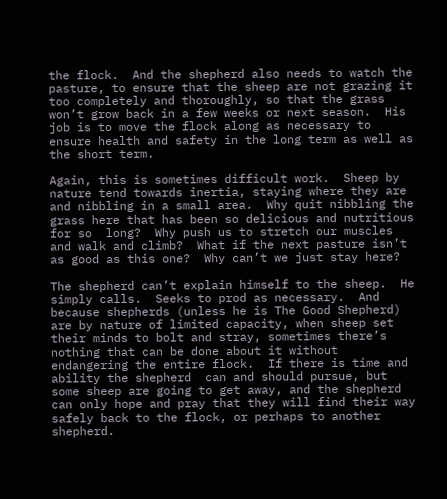the flock.  And the shepherd also needs to watch the pasture, to ensure that the sheep are not grazing it too completely and thoroughly, so that the grass won’t grow back in a few weeks or next season.  His job is to move the flock along as necessary to ensure health and safety in the long term as well as the short term.

Again, this is sometimes difficult work.  Sheep by nature tend towards inertia, staying where they are and nibbling in a small area.  Why quit nibbling the grass here that has been so delicious and nutritious for so  long?  Why push us to stretch our muscles and walk and climb?  What if the next pasture isn’t as good as this one?  Why can’t we just stay here?

The shepherd can’t explain himself to the sheep.  He simply calls.  Seeks to prod as necessary.  And because shepherds (unless he is The Good Shepherd) are by nature of limited capacity, when sheep set their minds to bolt and stray, sometimes there’s nothing that can be done about it without endangering the entire flock.  If there is time and ability the shepherd  can and should pursue, but some sheep are going to get away, and the shepherd can only hope and pray that they will find their way safely back to the flock, or perhaps to another shepherd.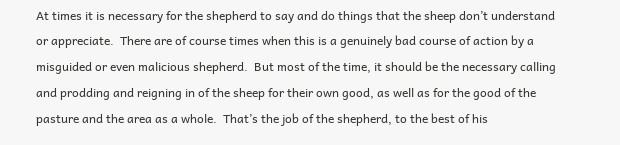At times it is necessary for the shepherd to say and do things that the sheep don’t understand or appreciate.  There are of course times when this is a genuinely bad course of action by a misguided or even malicious shepherd.  But most of the time, it should be the necessary calling and prodding and reigning in of the sheep for their own good, as well as for the good of the pasture and the area as a whole.  That’s the job of the shepherd, to the best of his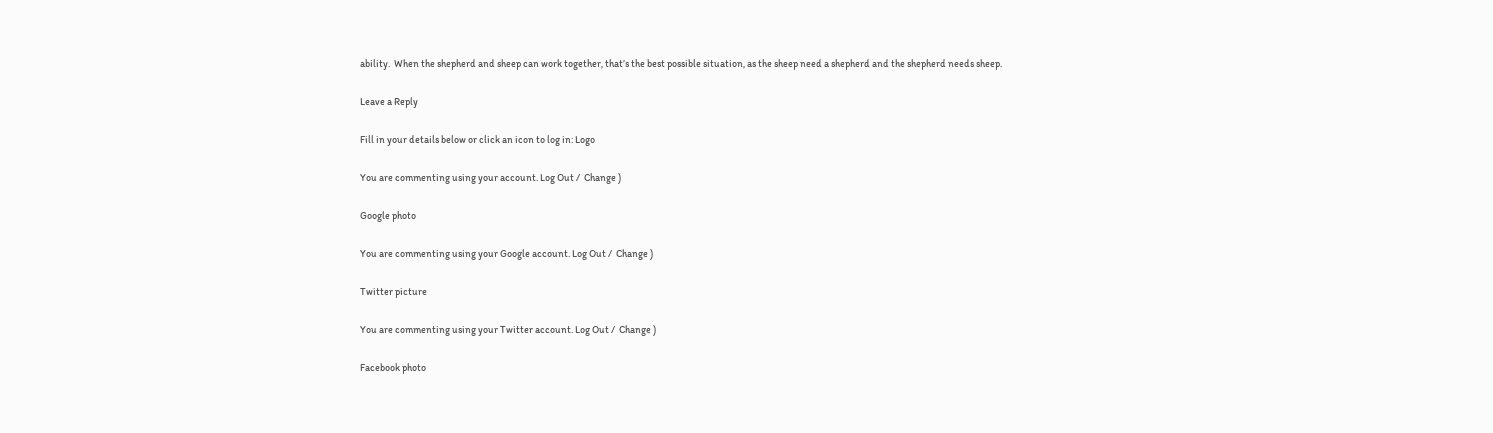ability.  When the shepherd and sheep can work together, that’s the best possible situation, as the sheep need a shepherd and the shepherd needs sheep.

Leave a Reply

Fill in your details below or click an icon to log in: Logo

You are commenting using your account. Log Out /  Change )

Google photo

You are commenting using your Google account. Log Out /  Change )

Twitter picture

You are commenting using your Twitter account. Log Out /  Change )

Facebook photo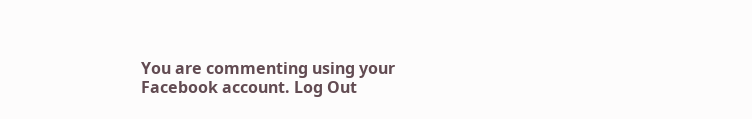You are commenting using your Facebook account. Log Out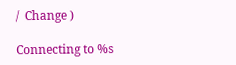/  Change )

Connecting to %s